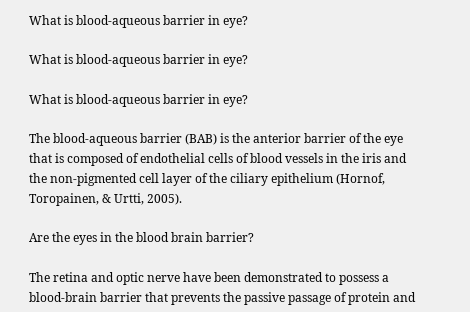What is blood-aqueous barrier in eye?

What is blood-aqueous barrier in eye?

What is blood-aqueous barrier in eye?

The blood-aqueous barrier (BAB) is the anterior barrier of the eye that is composed of endothelial cells of blood vessels in the iris and the non-pigmented cell layer of the ciliary epithelium (Hornof, Toropainen, & Urtti, 2005).

Are the eyes in the blood brain barrier?

The retina and optic nerve have been demonstrated to possess a blood-brain barrier that prevents the passive passage of protein and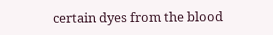certain dyes from the blood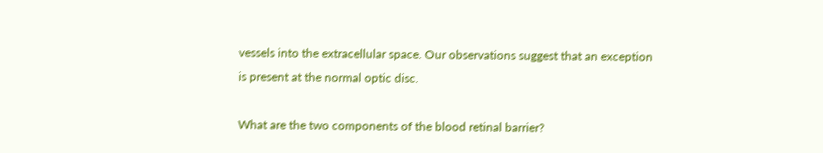vessels into the extracellular space. Our observations suggest that an exception is present at the normal optic disc.

What are the two components of the blood retinal barrier?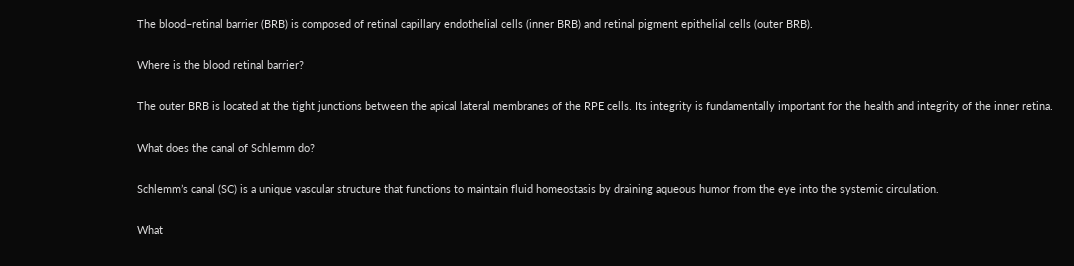The blood–retinal barrier (BRB) is composed of retinal capillary endothelial cells (inner BRB) and retinal pigment epithelial cells (outer BRB).

Where is the blood retinal barrier?

The outer BRB is located at the tight junctions between the apical lateral membranes of the RPE cells. Its integrity is fundamentally important for the health and integrity of the inner retina.

What does the canal of Schlemm do?

Schlemm’s canal (SC) is a unique vascular structure that functions to maintain fluid homeostasis by draining aqueous humor from the eye into the systemic circulation.

What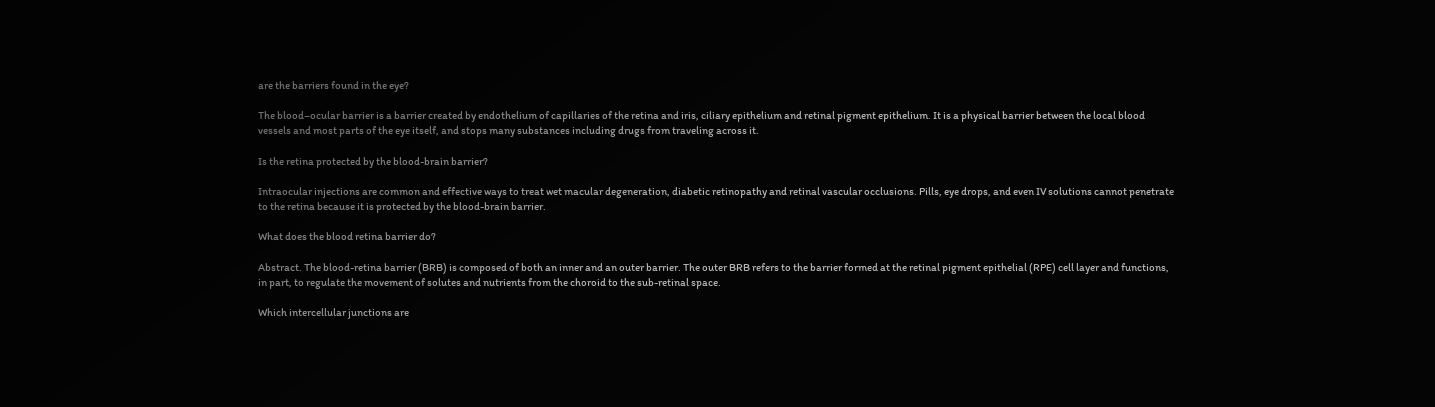are the barriers found in the eye?

The blood–ocular barrier is a barrier created by endothelium of capillaries of the retina and iris, ciliary epithelium and retinal pigment epithelium. It is a physical barrier between the local blood vessels and most parts of the eye itself, and stops many substances including drugs from traveling across it.

Is the retina protected by the blood-brain barrier?

Intraocular injections are common and effective ways to treat wet macular degeneration, diabetic retinopathy and retinal vascular occlusions. Pills, eye drops, and even IV solutions cannot penetrate to the retina because it is protected by the blood-brain barrier.

What does the blood retina barrier do?

Abstract. The blood-retina barrier (BRB) is composed of both an inner and an outer barrier. The outer BRB refers to the barrier formed at the retinal pigment epithelial (RPE) cell layer and functions, in part, to regulate the movement of solutes and nutrients from the choroid to the sub-retinal space.

Which intercellular junctions are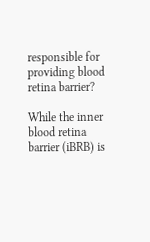responsible for providing blood retina barrier?

While the inner blood retina barrier (iBRB) is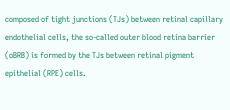composed of tight junctions (TJs) between retinal capillary endothelial cells, the so-called outer blood retina barrier (oBRB) is formed by the TJs between retinal pigment epithelial (RPE) cells.